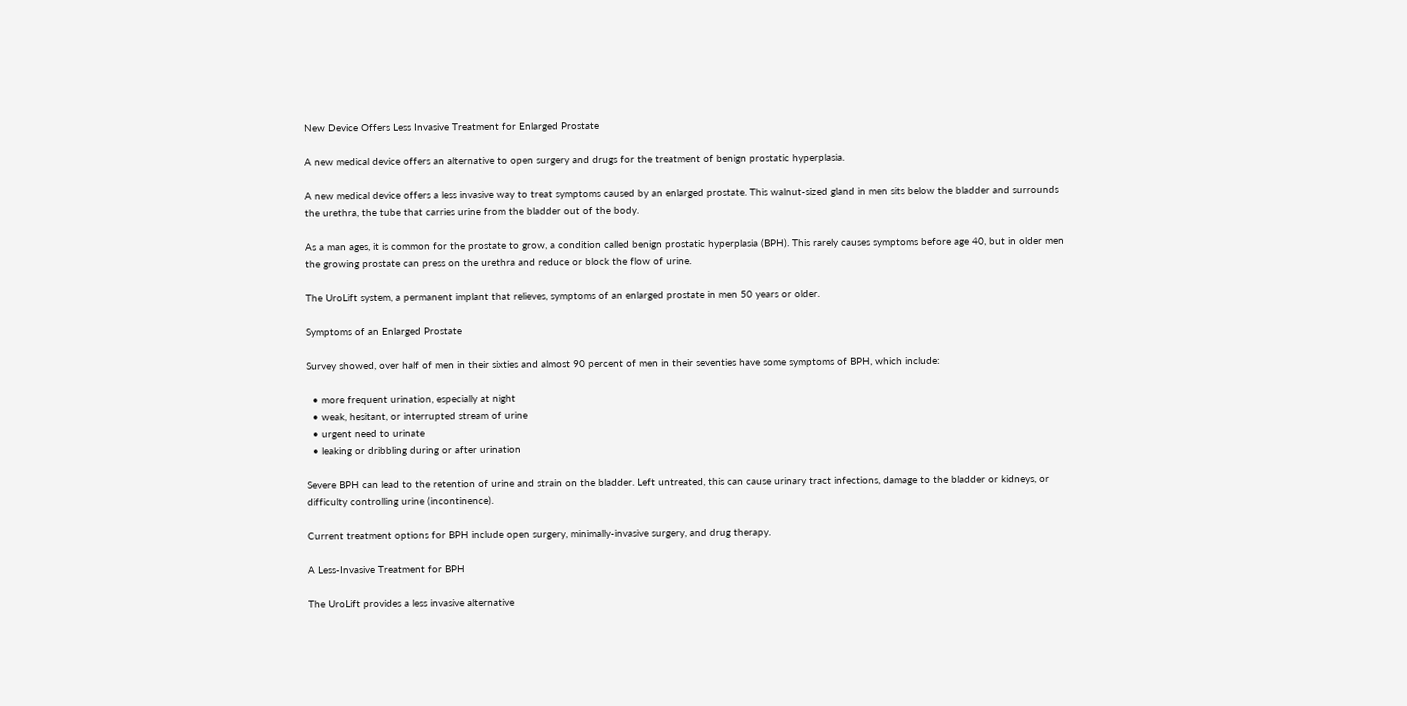New Device Offers Less Invasive Treatment for Enlarged Prostate

A new medical device offers an alternative to open surgery and drugs for the treatment of benign prostatic hyperplasia.

A new medical device offers a less invasive way to treat symptoms caused by an enlarged prostate. This walnut-sized gland in men sits below the bladder and surrounds the urethra, the tube that carries urine from the bladder out of the body.

As a man ages, it is common for the prostate to grow, a condition called benign prostatic hyperplasia (BPH). This rarely causes symptoms before age 40, but in older men the growing prostate can press on the urethra and reduce or block the flow of urine.

The UroLift system, a permanent implant that relieves, symptoms of an enlarged prostate in men 50 years or older.

Symptoms of an Enlarged Prostate

Survey showed, over half of men in their sixties and almost 90 percent of men in their seventies have some symptoms of BPH, which include:

  • more frequent urination, especially at night
  • weak, hesitant, or interrupted stream of urine
  • urgent need to urinate
  • leaking or dribbling during or after urination

Severe BPH can lead to the retention of urine and strain on the bladder. Left untreated, this can cause urinary tract infections, damage to the bladder or kidneys, or difficulty controlling urine (incontinence).

Current treatment options for BPH include open surgery, minimally-invasive surgery, and drug therapy.

A Less-Invasive Treatment for BPH

The UroLift provides a less invasive alternative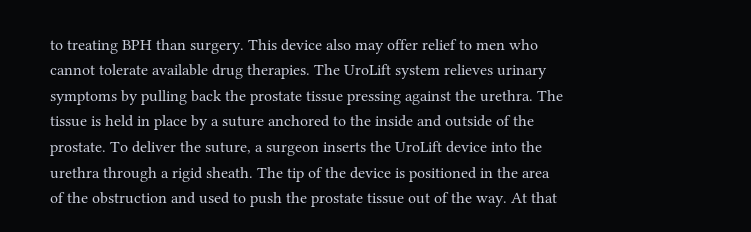to treating BPH than surgery. This device also may offer relief to men who cannot tolerate available drug therapies. The UroLift system relieves urinary symptoms by pulling back the prostate tissue pressing against the urethra. The tissue is held in place by a suture anchored to the inside and outside of the prostate. To deliver the suture, a surgeon inserts the UroLift device into the urethra through a rigid sheath. The tip of the device is positioned in the area of the obstruction and used to push the prostate tissue out of the way. At that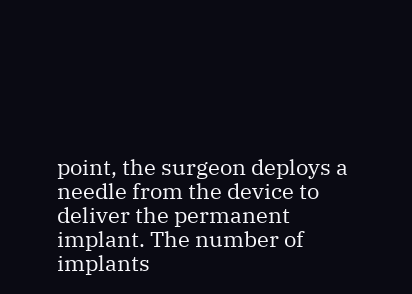point, the surgeon deploys a needle from the device to deliver the permanent implant. The number of implants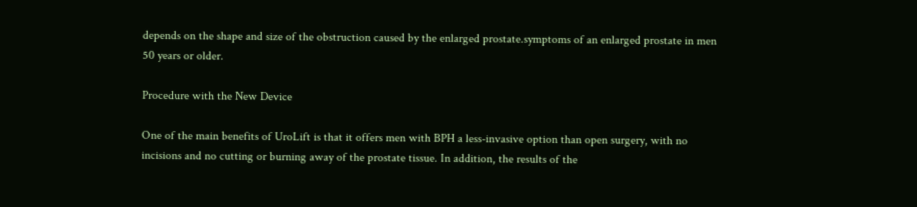depends on the shape and size of the obstruction caused by the enlarged prostate.symptoms of an enlarged prostate in men 50 years or older.

Procedure with the New Device

One of the main benefits of UroLift is that it offers men with BPH a less-invasive option than open surgery, with no incisions and no cutting or burning away of the prostate tissue. In addition, the results of the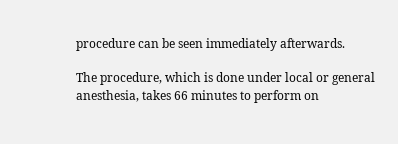procedure can be seen immediately afterwards.

The procedure, which is done under local or general anesthesia, takes 66 minutes to perform on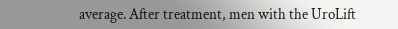average. After treatment, men with the UroLift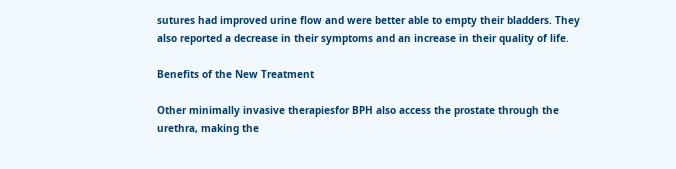sutures had improved urine flow and were better able to empty their bladders. They also reported a decrease in their symptoms and an increase in their quality of life.

Benefits of the New Treatment

Other minimally invasive therapiesfor BPH also access the prostate through the urethra, making the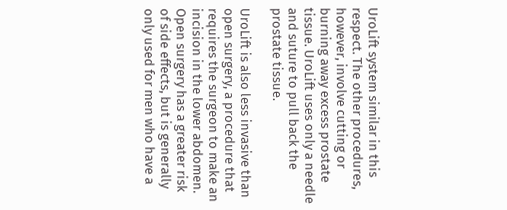UroLift system similar in this respect. The other procedures, however, involve cutting or burning away excess prostate tissue. UroLift uses only a needle and suture to pull back the prostate tissue.

UroLift is also less invasive than open surgery, a procedure that requires the surgeon to make an incision in the lower abdomen. Open surgery has a greater risk of side effects, but is generally only used for men who have a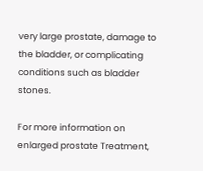very large prostate, damage to the bladder, or complicating conditions such as bladder stones.

For more information on enlarged prostate Treatment,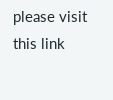please visit this link